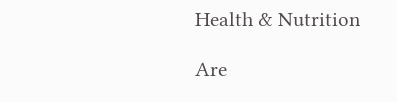Health & Nutrition

Are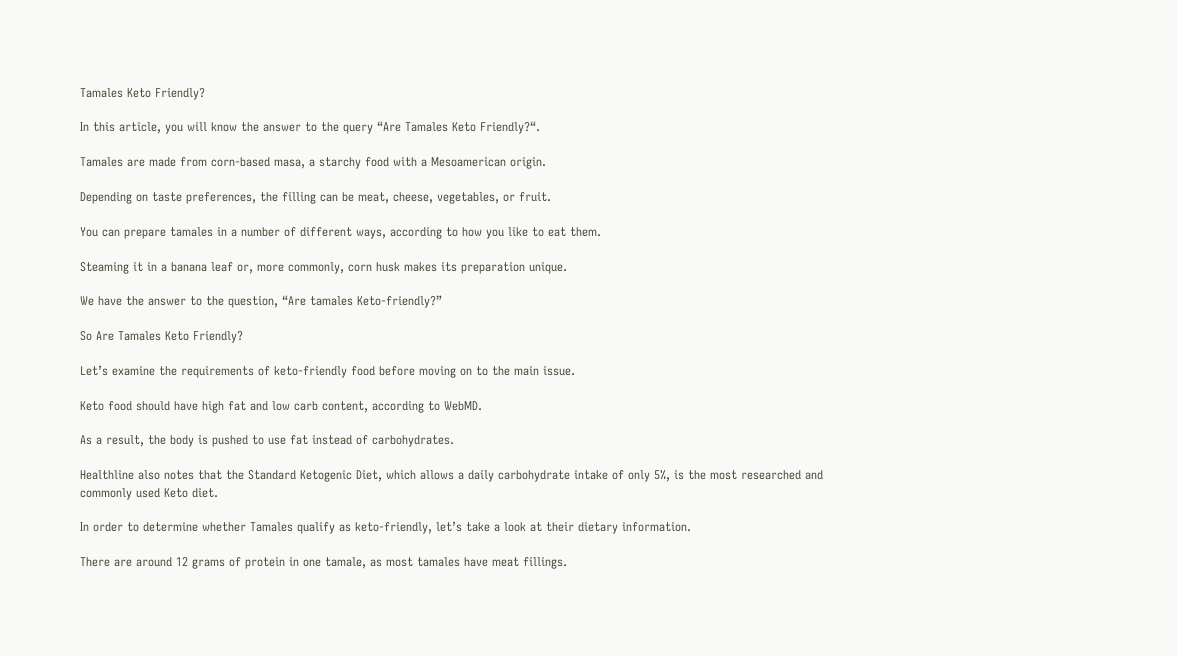Tamales Keto Friendly?

In this article, you will know the answer to the query “Are Tamales Keto Friendly?“.

Tamales are made from corn-based masa, a starchy food with a Mesoamerican origin.

Depending on taste preferences, the filling can be meat, cheese, vegetables, or fruit.

You can prepare tamales in a number of different ways, according to how you like to eat them.

Steaming it in a banana leaf or, more commonly, corn husk makes its preparation unique.

We have the answer to the question, “Are tamales Keto-friendly?”

So Are Tamales Keto Friendly?

Let’s examine the requirements of keto-friendly food before moving on to the main issue.

Keto food should have high fat and low carb content, according to WebMD.

As a result, the body is pushed to use fat instead of carbohydrates.

Healthline also notes that the Standard Ketogenic Diet, which allows a daily carbohydrate intake of only 5%, is the most researched and commonly used Keto diet.

In order to determine whether Tamales qualify as keto-friendly, let’s take a look at their dietary information.

There are around 12 grams of protein in one tamale, as most tamales have meat fillings.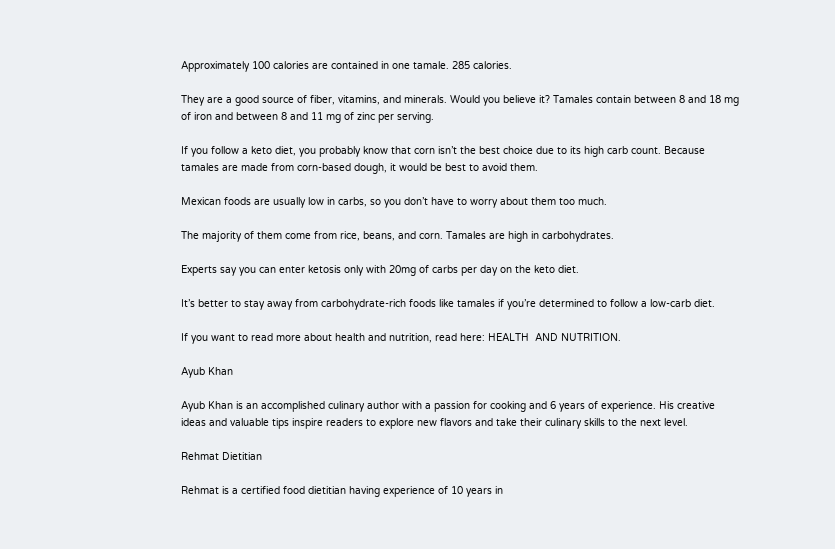Approximately 100 calories are contained in one tamale. 285 calories.

They are a good source of fiber, vitamins, and minerals. Would you believe it? Tamales contain between 8 and 18 mg of iron and between 8 and 11 mg of zinc per serving.

If you follow a keto diet, you probably know that corn isn’t the best choice due to its high carb count. Because tamales are made from corn-based dough, it would be best to avoid them.

Mexican foods are usually low in carbs, so you don’t have to worry about them too much.

The majority of them come from rice, beans, and corn. Tamales are high in carbohydrates.

Experts say you can enter ketosis only with 20mg of carbs per day on the keto diet.

It’s better to stay away from carbohydrate-rich foods like tamales if you’re determined to follow a low-carb diet.

If you want to read more about health and nutrition, read here: HEALTH  AND NUTRITION.

Ayub Khan

Ayub Khan is an accomplished culinary author with a passion for cooking and 6 years of experience. His creative ideas and valuable tips inspire readers to explore new flavors and take their culinary skills to the next level.

Rehmat Dietitian

Rehmat is a certified food dietitian having experience of 10 years in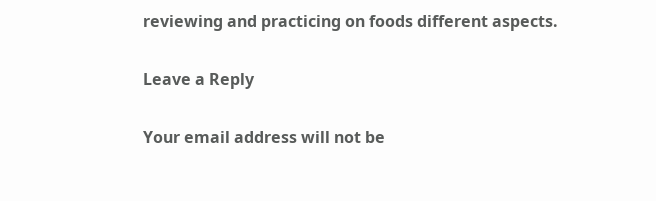reviewing and practicing on foods different aspects.

Leave a Reply

Your email address will not be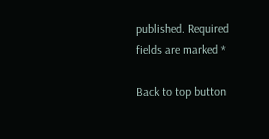published. Required fields are marked *

Back to top button